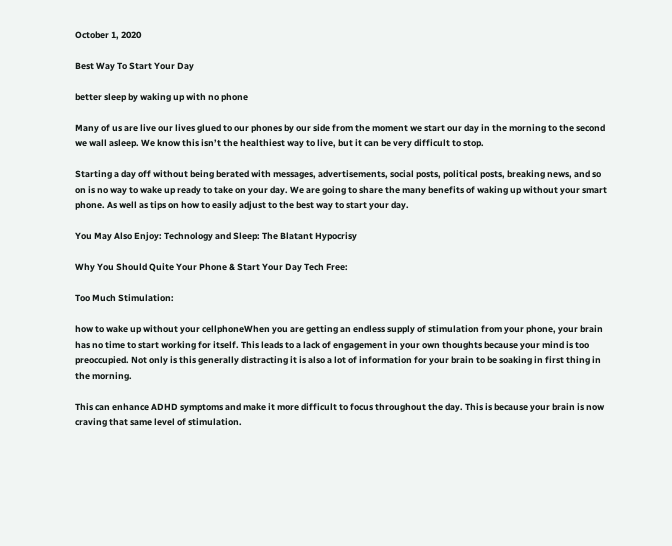October 1, 2020

Best Way To Start Your Day

better sleep by waking up with no phone

Many of us are live our lives glued to our phones by our side from the moment we start our day in the morning to the second we wall asleep. We know this isn’t the healthiest way to live, but it can be very difficult to stop.

Starting a day off without being berated with messages, advertisements, social posts, political posts, breaking news, and so on is no way to wake up ready to take on your day. We are going to share the many benefits of waking up without your smart phone. As well as tips on how to easily adjust to the best way to start your day.

You May Also Enjoy: Technology and Sleep: The Blatant Hypocrisy

Why You Should Quite Your Phone & Start Your Day Tech Free:

Too Much Stimulation:

how to wake up without your cellphoneWhen you are getting an endless supply of stimulation from your phone, your brain has no time to start working for itself. This leads to a lack of engagement in your own thoughts because your mind is too preoccupied. Not only is this generally distracting it is also a lot of information for your brain to be soaking in first thing in the morning.

This can enhance ADHD symptoms and make it more difficult to focus throughout the day. This is because your brain is now craving that same level of stimulation.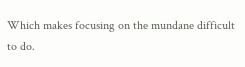Which makes focusing on the mundane difficult to do.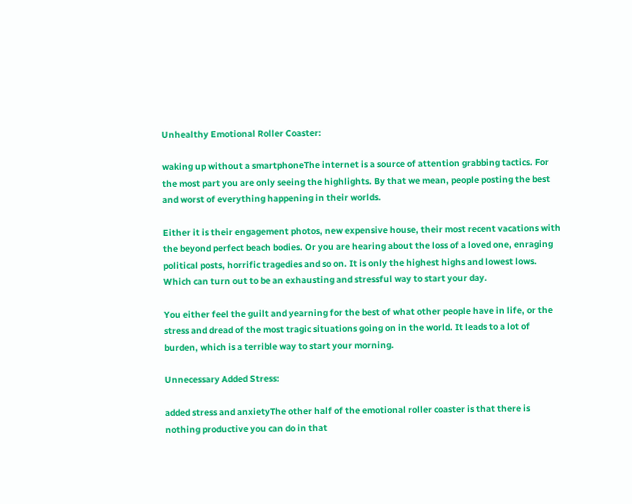Unhealthy Emotional Roller Coaster:

waking up without a smartphoneThe internet is a source of attention grabbing tactics. For the most part you are only seeing the highlights. By that we mean, people posting the best and worst of everything happening in their worlds.

Either it is their engagement photos, new expensive house, their most recent vacations with the beyond perfect beach bodies. Or you are hearing about the loss of a loved one, enraging political posts, horrific tragedies and so on. It is only the highest highs and lowest lows. Which can turn out to be an exhausting and stressful way to start your day.

You either feel the guilt and yearning for the best of what other people have in life, or the stress and dread of the most tragic situations going on in the world. It leads to a lot of burden, which is a terrible way to start your morning.

Unnecessary Added Stress:

added stress and anxietyThe other half of the emotional roller coaster is that there is nothing productive you can do in that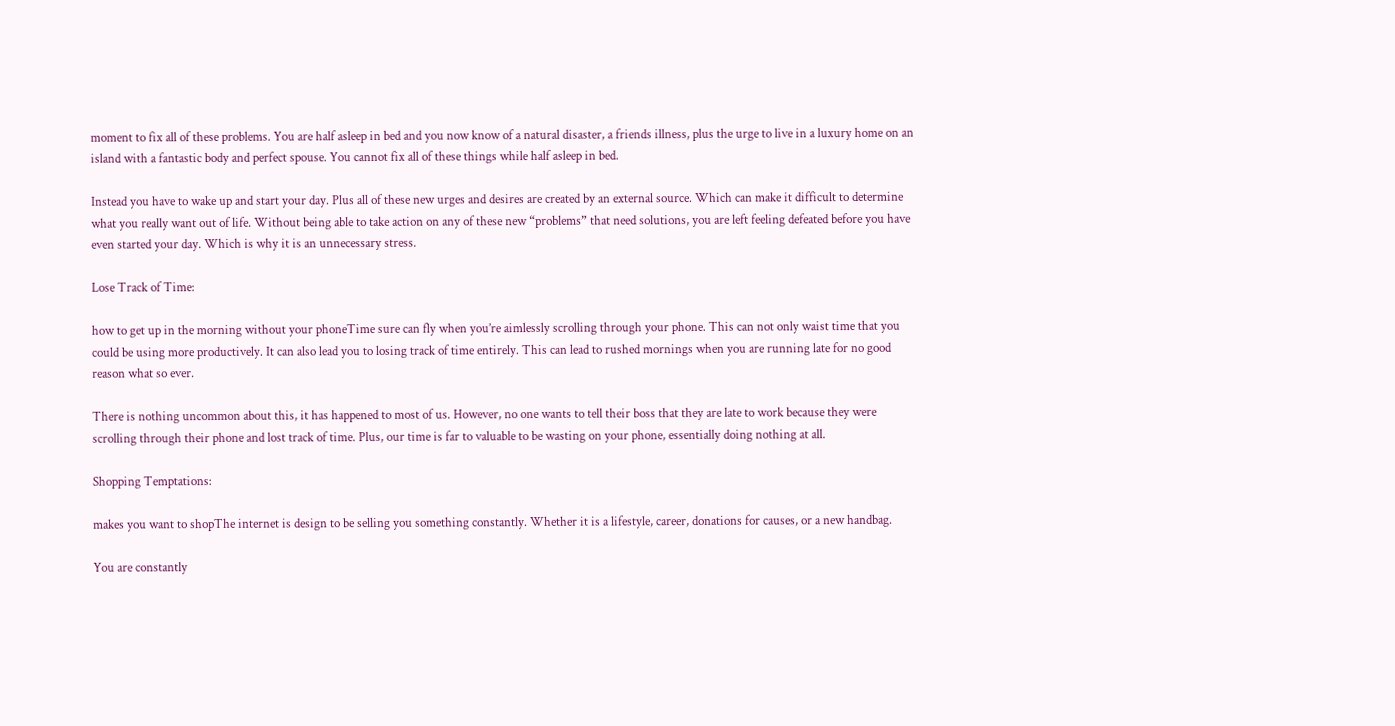moment to fix all of these problems. You are half asleep in bed and you now know of a natural disaster, a friends illness, plus the urge to live in a luxury home on an island with a fantastic body and perfect spouse. You cannot fix all of these things while half asleep in bed.

Instead you have to wake up and start your day. Plus all of these new urges and desires are created by an external source. Which can make it difficult to determine what you really want out of life. Without being able to take action on any of these new “problems” that need solutions, you are left feeling defeated before you have even started your day. Which is why it is an unnecessary stress.

Lose Track of Time:

how to get up in the morning without your phoneTime sure can fly when you’re aimlessly scrolling through your phone. This can not only waist time that you could be using more productively. It can also lead you to losing track of time entirely. This can lead to rushed mornings when you are running late for no good reason what so ever.

There is nothing uncommon about this, it has happened to most of us. However, no one wants to tell their boss that they are late to work because they were scrolling through their phone and lost track of time. Plus, our time is far to valuable to be wasting on your phone, essentially doing nothing at all.

Shopping Temptations:

makes you want to shopThe internet is design to be selling you something constantly. Whether it is a lifestyle, career, donations for causes, or a new handbag.

You are constantly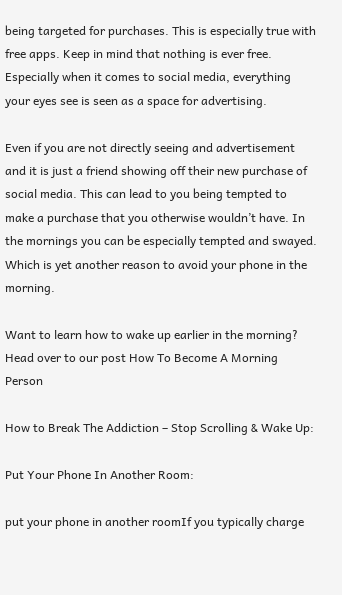being targeted for purchases. This is especially true with free apps. Keep in mind that nothing is ever free. Especially when it comes to social media, everything your eyes see is seen as a space for advertising.

Even if you are not directly seeing and advertisement and it is just a friend showing off their new purchase of social media. This can lead to you being tempted to make a purchase that you otherwise wouldn’t have. In the mornings you can be especially tempted and swayed. Which is yet another reason to avoid your phone in the morning.

Want to learn how to wake up earlier in the morning? Head over to our post How To Become A Morning Person

How to Break The Addiction – Stop Scrolling & Wake Up:

Put Your Phone In Another Room:

put your phone in another roomIf you typically charge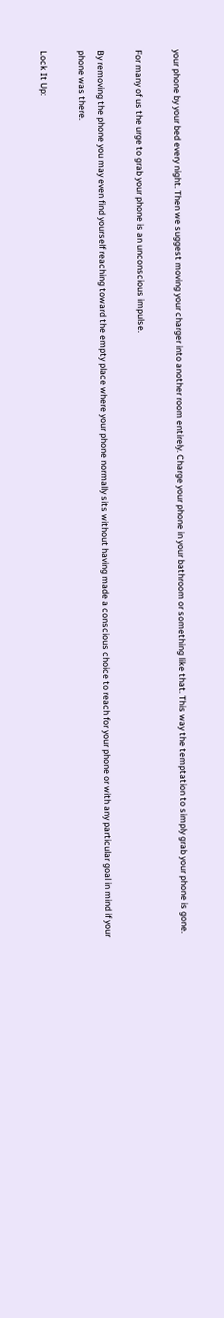your phone by your bed every night. Then we suggest moving your charger into another room entirely. Charge your phone in your bathroom or something like that. This way the temptation to simply grab your phone is gone.

For many of us the urge to grab your phone is an unconscious impulse.

By removing the phone you may even find yourself reaching toward the empty place where your phone normally sits without having made a conscious choice to reach for your phone or with any particular goal in mind if your phone was there.

Lock It Up: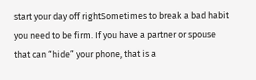start your day off rightSometimes to break a bad habit you need to be firm. If you have a partner or spouse that can “hide” your phone, that is a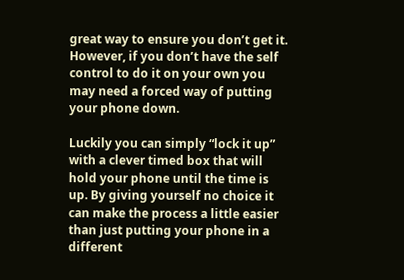great way to ensure you don’t get it. However, if you don’t have the self control to do it on your own you may need a forced way of putting your phone down.

Luckily you can simply “lock it up” with a clever timed box that will hold your phone until the time is up. By giving yourself no choice it can make the process a little easier than just putting your phone in a different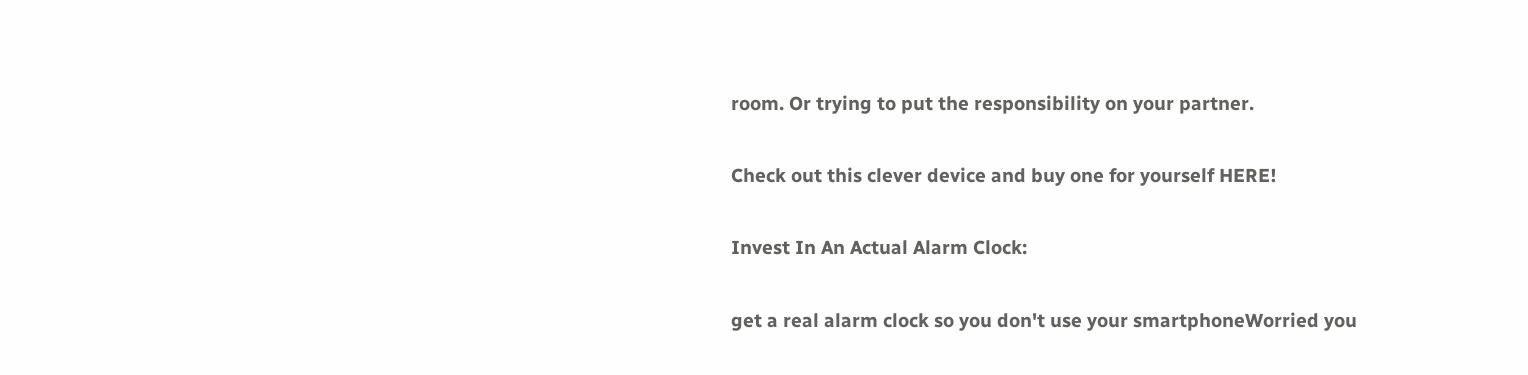room. Or trying to put the responsibility on your partner.

Check out this clever device and buy one for yourself HERE!

Invest In An Actual Alarm Clock:

get a real alarm clock so you don't use your smartphoneWorried you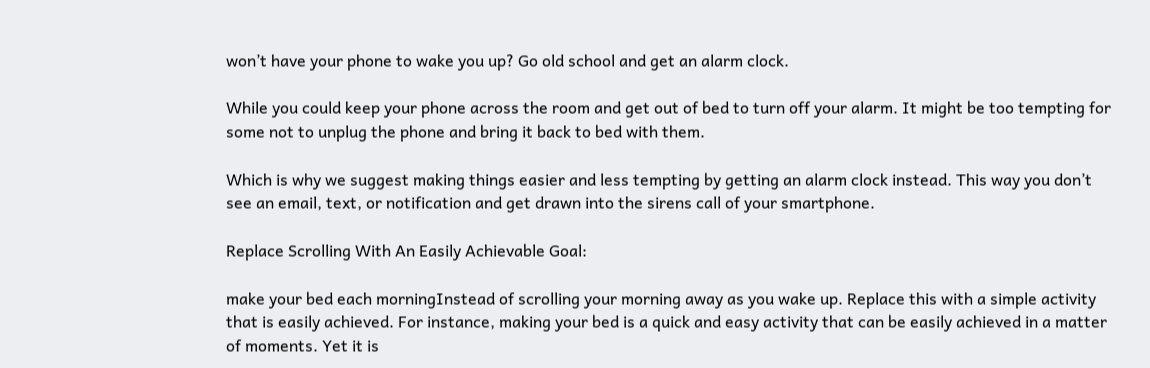won’t have your phone to wake you up? Go old school and get an alarm clock.

While you could keep your phone across the room and get out of bed to turn off your alarm. It might be too tempting for some not to unplug the phone and bring it back to bed with them.

Which is why we suggest making things easier and less tempting by getting an alarm clock instead. This way you don’t see an email, text, or notification and get drawn into the sirens call of your smartphone.

Replace Scrolling With An Easily Achievable Goal:

make your bed each morningInstead of scrolling your morning away as you wake up. Replace this with a simple activity that is easily achieved. For instance, making your bed is a quick and easy activity that can be easily achieved in a matter of moments. Yet it is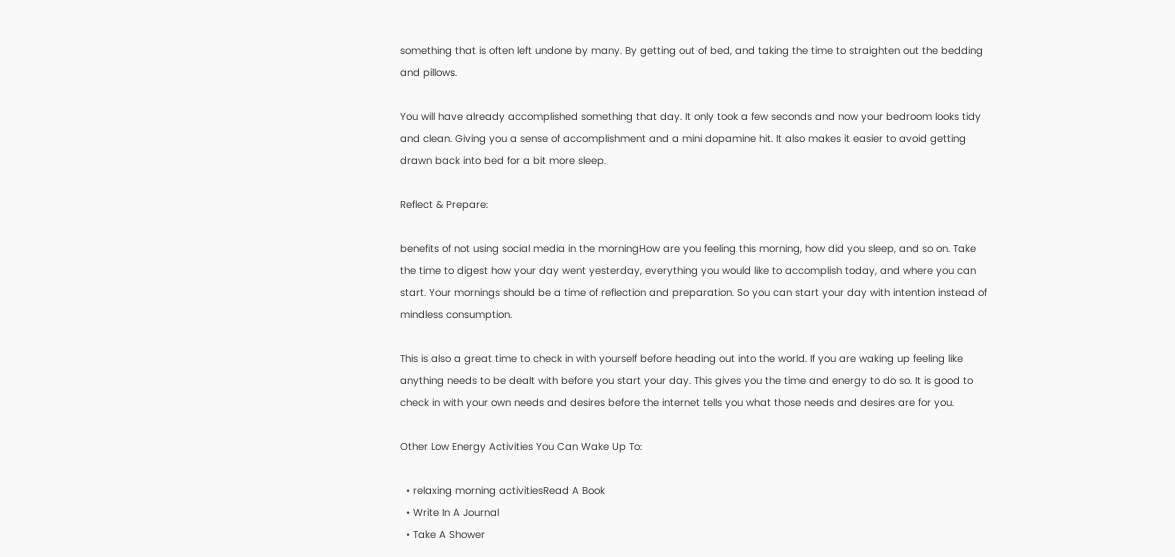something that is often left undone by many. By getting out of bed, and taking the time to straighten out the bedding and pillows.

You will have already accomplished something that day. It only took a few seconds and now your bedroom looks tidy and clean. Giving you a sense of accomplishment and a mini dopamine hit. It also makes it easier to avoid getting drawn back into bed for a bit more sleep.

Reflect & Prepare:

benefits of not using social media in the morningHow are you feeling this morning, how did you sleep, and so on. Take the time to digest how your day went yesterday, everything you would like to accomplish today, and where you can start. Your mornings should be a time of reflection and preparation. So you can start your day with intention instead of mindless consumption.

This is also a great time to check in with yourself before heading out into the world. If you are waking up feeling like anything needs to be dealt with before you start your day. This gives you the time and energy to do so. It is good to check in with your own needs and desires before the internet tells you what those needs and desires are for you.

Other Low Energy Activities You Can Wake Up To:

  • relaxing morning activitiesRead A Book
  • Write In A Journal
  • Take A Shower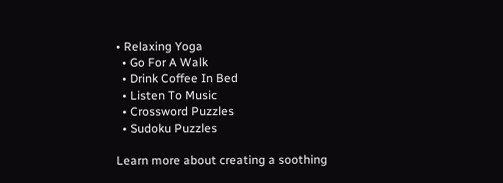• Relaxing Yoga
  • Go For A Walk
  • Drink Coffee In Bed
  • Listen To Music
  • Crossword Puzzles
  • Sudoku Puzzles

Learn more about creating a soothing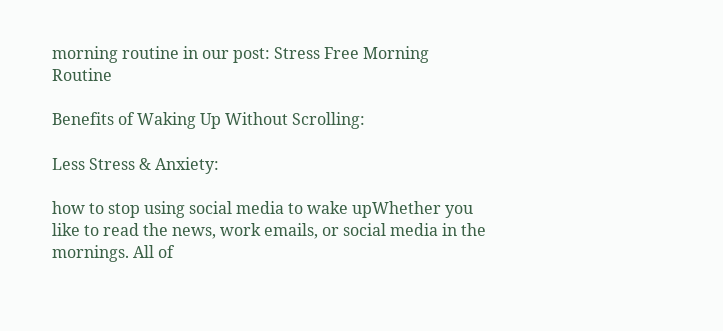morning routine in our post: Stress Free Morning Routine

Benefits of Waking Up Without Scrolling:

Less Stress & Anxiety:

how to stop using social media to wake upWhether you like to read the news, work emails, or social media in the mornings. All of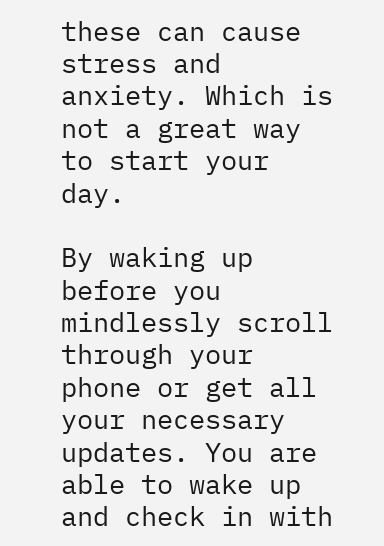these can cause stress and anxiety. Which is not a great way to start your day.

By waking up before you mindlessly scroll through your phone or get all your necessary updates. You are able to wake up and check in with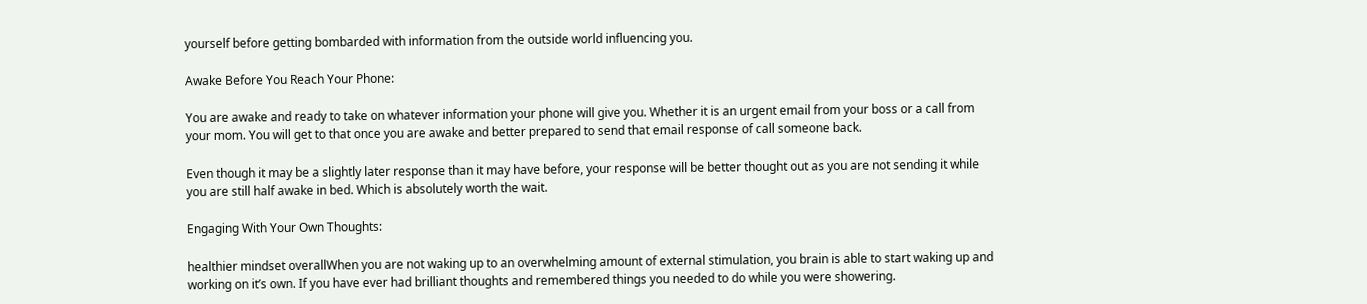yourself before getting bombarded with information from the outside world influencing you.

Awake Before You Reach Your Phone:

You are awake and ready to take on whatever information your phone will give you. Whether it is an urgent email from your boss or a call from your mom. You will get to that once you are awake and better prepared to send that email response of call someone back.

Even though it may be a slightly later response than it may have before, your response will be better thought out as you are not sending it while you are still half awake in bed. Which is absolutely worth the wait.

Engaging With Your Own Thoughts:

healthier mindset overallWhen you are not waking up to an overwhelming amount of external stimulation, you brain is able to start waking up and working on it’s own. If you have ever had brilliant thoughts and remembered things you needed to do while you were showering.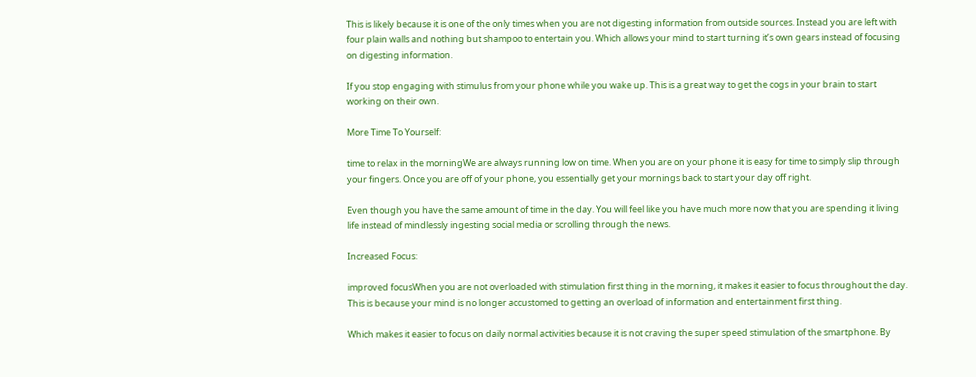This is likely because it is one of the only times when you are not digesting information from outside sources. Instead you are left with four plain walls and nothing but shampoo to entertain you. Which allows your mind to start turning it’s own gears instead of focusing on digesting information.

If you stop engaging with stimulus from your phone while you wake up. This is a great way to get the cogs in your brain to start working on their own.

More Time To Yourself:

time to relax in the morningWe are always running low on time. When you are on your phone it is easy for time to simply slip through your fingers. Once you are off of your phone, you essentially get your mornings back to start your day off right.

Even though you have the same amount of time in the day. You will feel like you have much more now that you are spending it living life instead of mindlessly ingesting social media or scrolling through the news.

Increased Focus:

improved focusWhen you are not overloaded with stimulation first thing in the morning, it makes it easier to focus throughout the day. This is because your mind is no longer accustomed to getting an overload of information and entertainment first thing.

Which makes it easier to focus on daily normal activities because it is not craving the super speed stimulation of the smartphone. By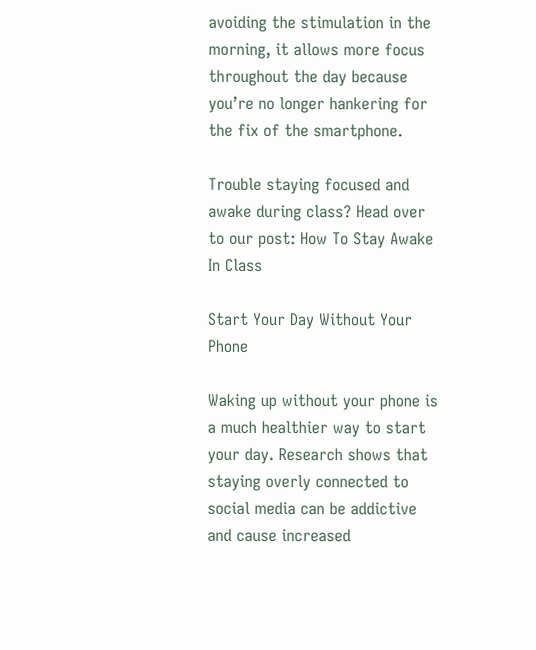avoiding the stimulation in the morning, it allows more focus throughout the day because you’re no longer hankering for the fix of the smartphone.

Trouble staying focused and awake during class? Head over to our post: How To Stay Awake In Class

Start Your Day Without Your Phone

Waking up without your phone is a much healthier way to start your day. Research shows that staying overly connected to social media can be addictive and cause increased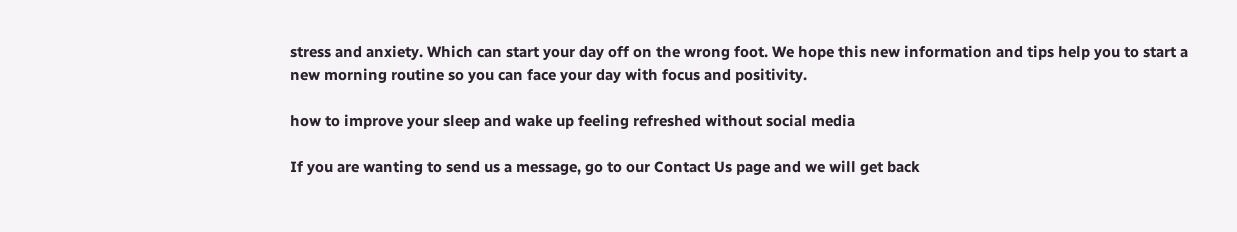stress and anxiety. Which can start your day off on the wrong foot. We hope this new information and tips help you to start a new morning routine so you can face your day with focus and positivity.

how to improve your sleep and wake up feeling refreshed without social media

If you are wanting to send us a message, go to our Contact Us page and we will get back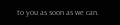to you as soon as we can.